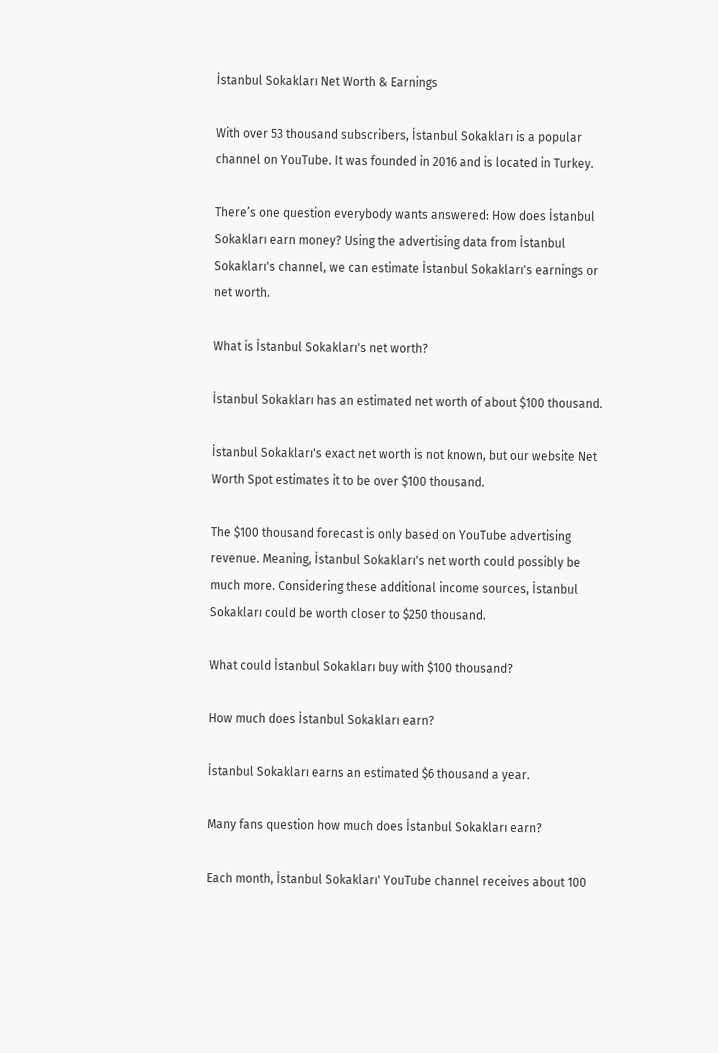İstanbul Sokakları Net Worth & Earnings

With over 53 thousand subscribers, İstanbul Sokakları is a popular channel on YouTube. It was founded in 2016 and is located in Turkey.

There’s one question everybody wants answered: How does İstanbul Sokakları earn money? Using the advertising data from İstanbul Sokakları's channel, we can estimate İstanbul Sokakları's earnings or net worth.

What is İstanbul Sokakları's net worth?

İstanbul Sokakları has an estimated net worth of about $100 thousand.

İstanbul Sokakları's exact net worth is not known, but our website Net Worth Spot estimates it to be over $100 thousand.

The $100 thousand forecast is only based on YouTube advertising revenue. Meaning, İstanbul Sokakları's net worth could possibly be much more. Considering these additional income sources, İstanbul Sokakları could be worth closer to $250 thousand.

What could İstanbul Sokakları buy with $100 thousand?

How much does İstanbul Sokakları earn?

İstanbul Sokakları earns an estimated $6 thousand a year.

Many fans question how much does İstanbul Sokakları earn?

Each month, İstanbul Sokakları' YouTube channel receives about 100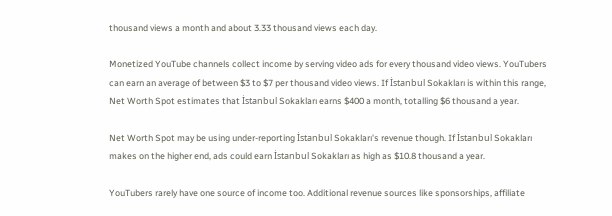thousand views a month and about 3.33 thousand views each day.

Monetized YouTube channels collect income by serving video ads for every thousand video views. YouTubers can earn an average of between $3 to $7 per thousand video views. If İstanbul Sokakları is within this range, Net Worth Spot estimates that İstanbul Sokakları earns $400 a month, totalling $6 thousand a year.

Net Worth Spot may be using under-reporting İstanbul Sokakları's revenue though. If İstanbul Sokakları makes on the higher end, ads could earn İstanbul Sokakları as high as $10.8 thousand a year.

YouTubers rarely have one source of income too. Additional revenue sources like sponsorships, affiliate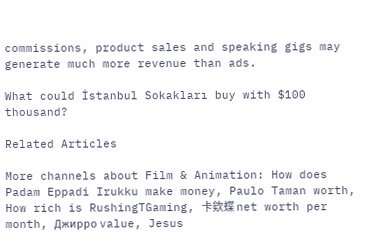commissions, product sales and speaking gigs may generate much more revenue than ads.

What could İstanbul Sokakları buy with $100 thousand?

Related Articles

More channels about Film & Animation: How does Padam Eppadi Irukku make money, Paulo Taman worth, How rich is RushingTGaming, 卡欸蝶 net worth per month, Джирро value, Jesus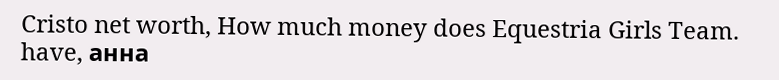Cristo net worth, How much money does Equestria Girls Team. have, анна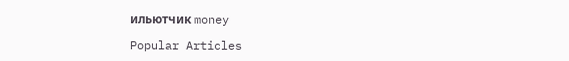ильютчик money

Popular Articles